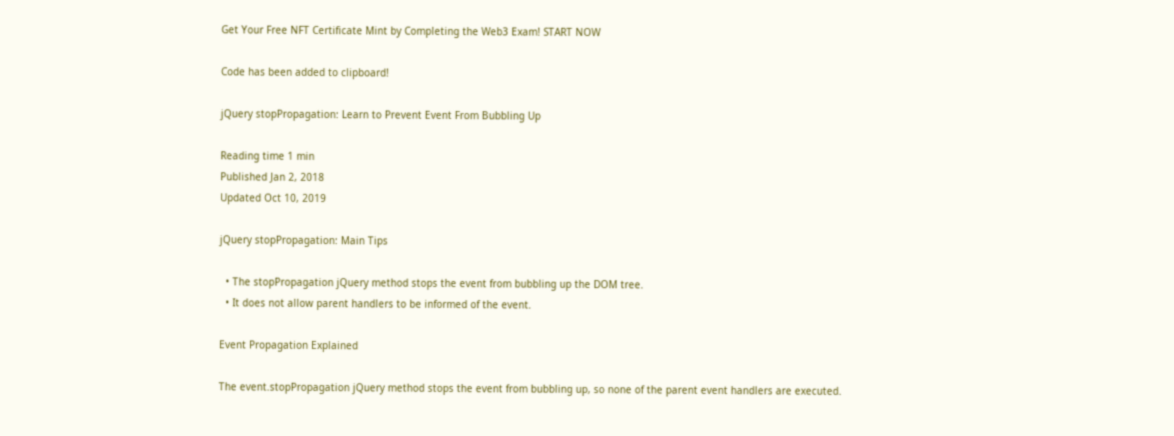Get Your Free NFT Certificate Mint by Completing the Web3 Exam! START NOW

Code has been added to clipboard!

jQuery stopPropagation: Learn to Prevent Event From Bubbling Up

Reading time 1 min
Published Jan 2, 2018
Updated Oct 10, 2019

jQuery stopPropagation: Main Tips

  • The stopPropagation jQuery method stops the event from bubbling up the DOM tree.
  • It does not allow parent handlers to be informed of the event.

Event Propagation Explained

The event.stopPropagation jQuery method stops the event from bubbling up, so none of the parent event handlers are executed.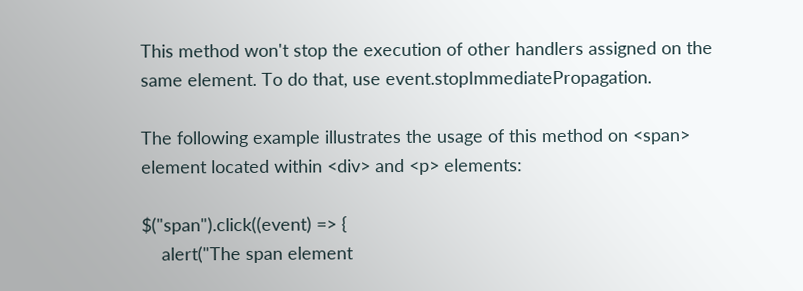This method won't stop the execution of other handlers assigned on the same element. To do that, use event.stopImmediatePropagation.

The following example illustrates the usage of this method on <span> element located within <div> and <p> elements:

$("span").click((event) => {
    alert("The span element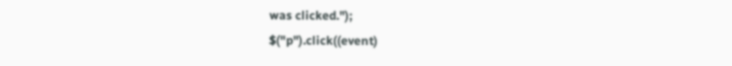was clicked.");
$("p").click((event)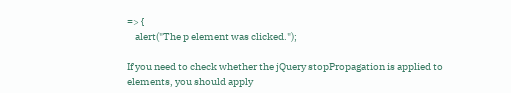=> {
    alert("The p element was clicked.");

If you need to check whether the jQuery stopPropagation is applied to elements, you should apply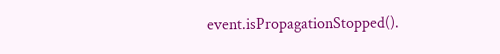event.isPropagationStopped().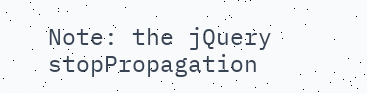Note: the jQuery stopPropagation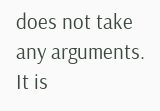does not take any arguments. It is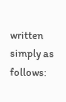written simply as follows: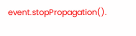event.stopPropagation().